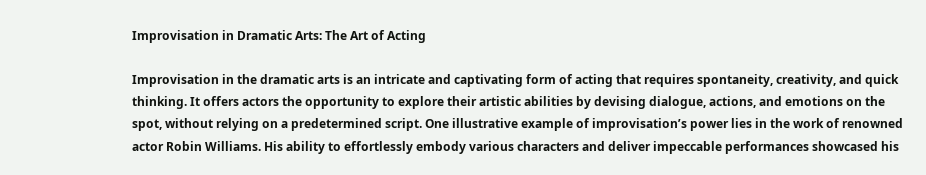Improvisation in Dramatic Arts: The Art of Acting

Improvisation in the dramatic arts is an intricate and captivating form of acting that requires spontaneity, creativity, and quick thinking. It offers actors the opportunity to explore their artistic abilities by devising dialogue, actions, and emotions on the spot, without relying on a predetermined script. One illustrative example of improvisation’s power lies in the work of renowned actor Robin Williams. His ability to effortlessly embody various characters and deliver impeccable performances showcased his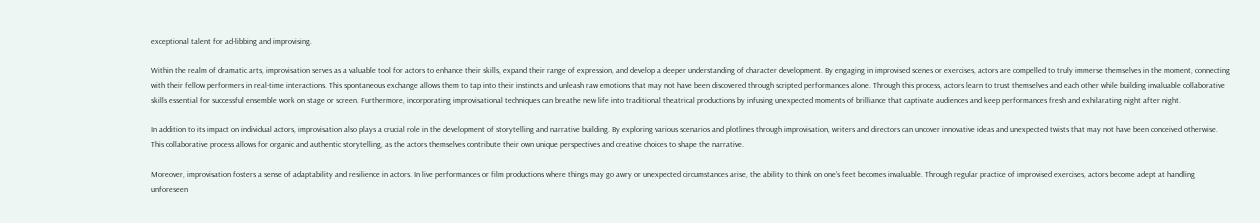exceptional talent for ad-libbing and improvising.

Within the realm of dramatic arts, improvisation serves as a valuable tool for actors to enhance their skills, expand their range of expression, and develop a deeper understanding of character development. By engaging in improvised scenes or exercises, actors are compelled to truly immerse themselves in the moment, connecting with their fellow performers in real-time interactions. This spontaneous exchange allows them to tap into their instincts and unleash raw emotions that may not have been discovered through scripted performances alone. Through this process, actors learn to trust themselves and each other while building invaluable collaborative skills essential for successful ensemble work on stage or screen. Furthermore, incorporating improvisational techniques can breathe new life into traditional theatrical productions by infusing unexpected moments of brilliance that captivate audiences and keep performances fresh and exhilarating night after night.

In addition to its impact on individual actors, improvisation also plays a crucial role in the development of storytelling and narrative building. By exploring various scenarios and plotlines through improvisation, writers and directors can uncover innovative ideas and unexpected twists that may not have been conceived otherwise. This collaborative process allows for organic and authentic storytelling, as the actors themselves contribute their own unique perspectives and creative choices to shape the narrative.

Moreover, improvisation fosters a sense of adaptability and resilience in actors. In live performances or film productions where things may go awry or unexpected circumstances arise, the ability to think on one’s feet becomes invaluable. Through regular practice of improvised exercises, actors become adept at handling unforeseen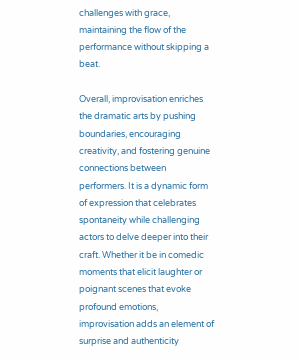challenges with grace, maintaining the flow of the performance without skipping a beat.

Overall, improvisation enriches the dramatic arts by pushing boundaries, encouraging creativity, and fostering genuine connections between performers. It is a dynamic form of expression that celebrates spontaneity while challenging actors to delve deeper into their craft. Whether it be in comedic moments that elicit laughter or poignant scenes that evoke profound emotions, improvisation adds an element of surprise and authenticity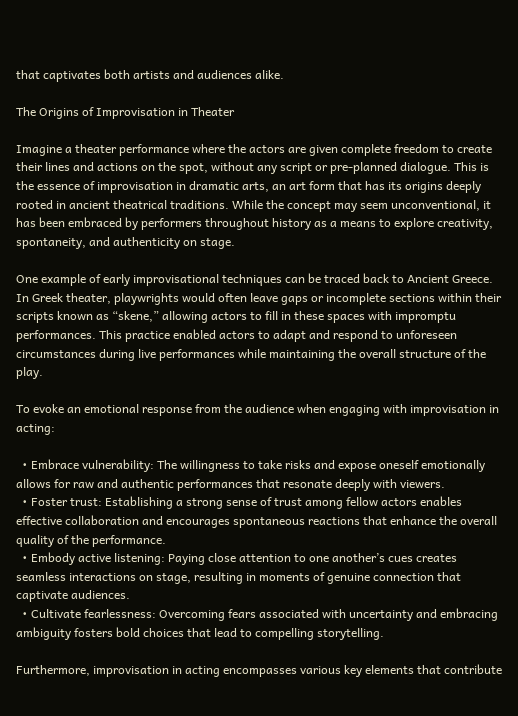that captivates both artists and audiences alike.

The Origins of Improvisation in Theater

Imagine a theater performance where the actors are given complete freedom to create their lines and actions on the spot, without any script or pre-planned dialogue. This is the essence of improvisation in dramatic arts, an art form that has its origins deeply rooted in ancient theatrical traditions. While the concept may seem unconventional, it has been embraced by performers throughout history as a means to explore creativity, spontaneity, and authenticity on stage.

One example of early improvisational techniques can be traced back to Ancient Greece. In Greek theater, playwrights would often leave gaps or incomplete sections within their scripts known as “skene,” allowing actors to fill in these spaces with impromptu performances. This practice enabled actors to adapt and respond to unforeseen circumstances during live performances while maintaining the overall structure of the play.

To evoke an emotional response from the audience when engaging with improvisation in acting:

  • Embrace vulnerability: The willingness to take risks and expose oneself emotionally allows for raw and authentic performances that resonate deeply with viewers.
  • Foster trust: Establishing a strong sense of trust among fellow actors enables effective collaboration and encourages spontaneous reactions that enhance the overall quality of the performance.
  • Embody active listening: Paying close attention to one another’s cues creates seamless interactions on stage, resulting in moments of genuine connection that captivate audiences.
  • Cultivate fearlessness: Overcoming fears associated with uncertainty and embracing ambiguity fosters bold choices that lead to compelling storytelling.

Furthermore, improvisation in acting encompasses various key elements that contribute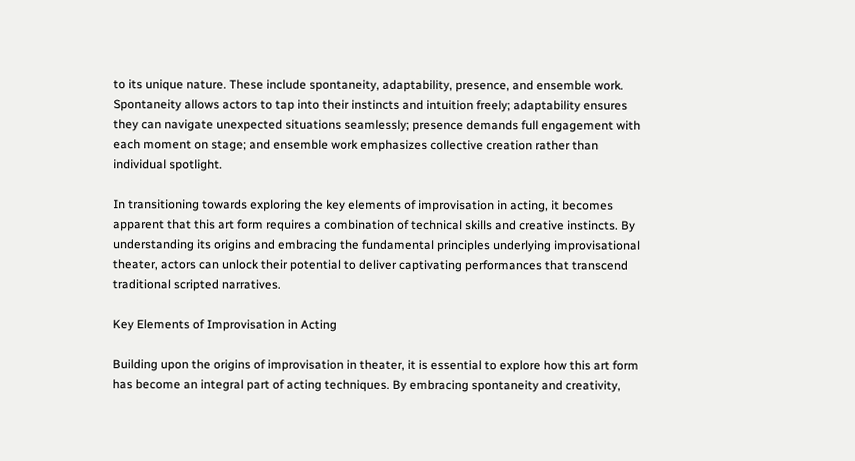to its unique nature. These include spontaneity, adaptability, presence, and ensemble work. Spontaneity allows actors to tap into their instincts and intuition freely; adaptability ensures they can navigate unexpected situations seamlessly; presence demands full engagement with each moment on stage; and ensemble work emphasizes collective creation rather than individual spotlight.

In transitioning towards exploring the key elements of improvisation in acting, it becomes apparent that this art form requires a combination of technical skills and creative instincts. By understanding its origins and embracing the fundamental principles underlying improvisational theater, actors can unlock their potential to deliver captivating performances that transcend traditional scripted narratives.

Key Elements of Improvisation in Acting

Building upon the origins of improvisation in theater, it is essential to explore how this art form has become an integral part of acting techniques. By embracing spontaneity and creativity,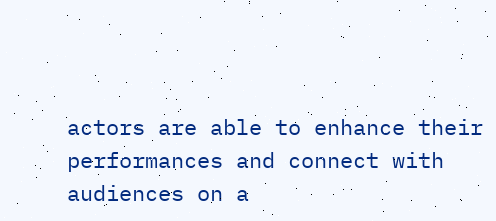actors are able to enhance their performances and connect with audiences on a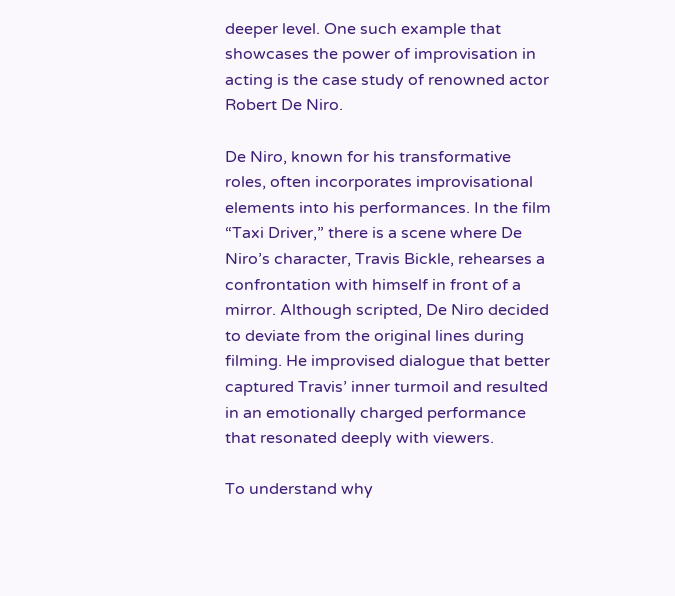deeper level. One such example that showcases the power of improvisation in acting is the case study of renowned actor Robert De Niro.

De Niro, known for his transformative roles, often incorporates improvisational elements into his performances. In the film “Taxi Driver,” there is a scene where De Niro’s character, Travis Bickle, rehearses a confrontation with himself in front of a mirror. Although scripted, De Niro decided to deviate from the original lines during filming. He improvised dialogue that better captured Travis’ inner turmoil and resulted in an emotionally charged performance that resonated deeply with viewers.

To understand why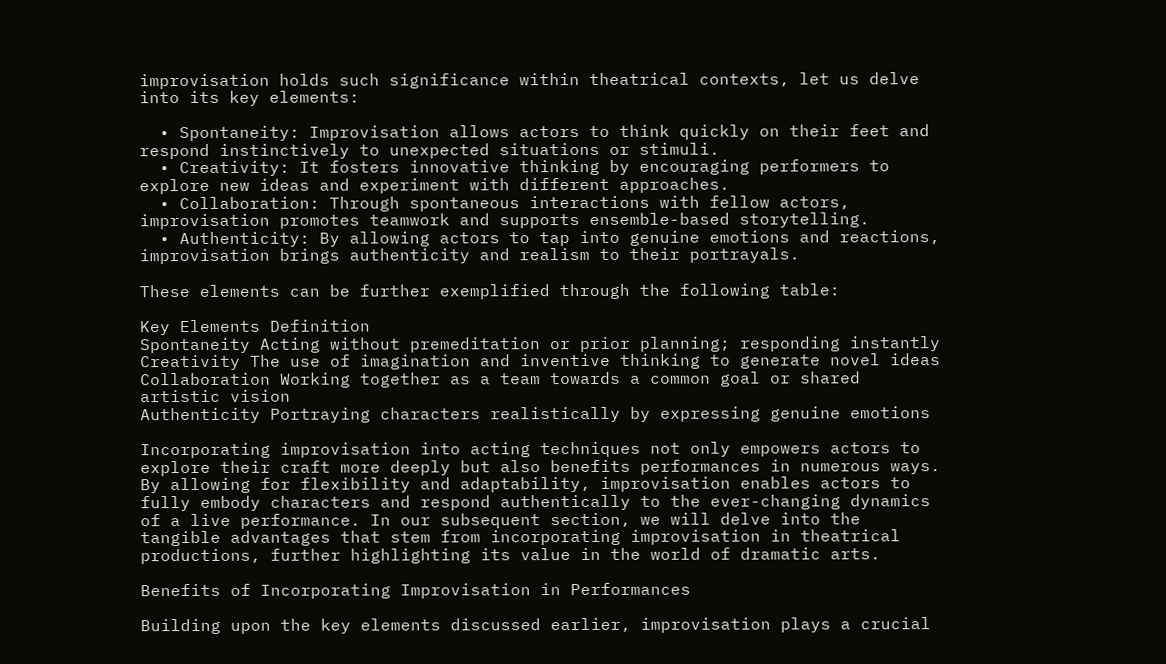improvisation holds such significance within theatrical contexts, let us delve into its key elements:

  • Spontaneity: Improvisation allows actors to think quickly on their feet and respond instinctively to unexpected situations or stimuli.
  • Creativity: It fosters innovative thinking by encouraging performers to explore new ideas and experiment with different approaches.
  • Collaboration: Through spontaneous interactions with fellow actors, improvisation promotes teamwork and supports ensemble-based storytelling.
  • Authenticity: By allowing actors to tap into genuine emotions and reactions, improvisation brings authenticity and realism to their portrayals.

These elements can be further exemplified through the following table:

Key Elements Definition
Spontaneity Acting without premeditation or prior planning; responding instantly
Creativity The use of imagination and inventive thinking to generate novel ideas
Collaboration Working together as a team towards a common goal or shared artistic vision
Authenticity Portraying characters realistically by expressing genuine emotions

Incorporating improvisation into acting techniques not only empowers actors to explore their craft more deeply but also benefits performances in numerous ways. By allowing for flexibility and adaptability, improvisation enables actors to fully embody characters and respond authentically to the ever-changing dynamics of a live performance. In our subsequent section, we will delve into the tangible advantages that stem from incorporating improvisation in theatrical productions, further highlighting its value in the world of dramatic arts.

Benefits of Incorporating Improvisation in Performances

Building upon the key elements discussed earlier, improvisation plays a crucial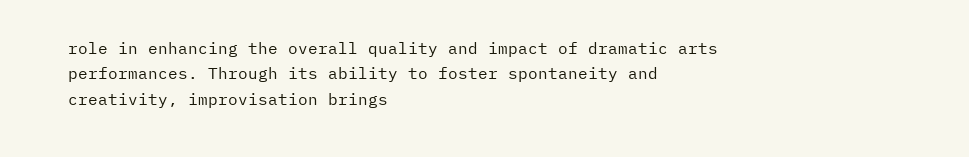role in enhancing the overall quality and impact of dramatic arts performances. Through its ability to foster spontaneity and creativity, improvisation brings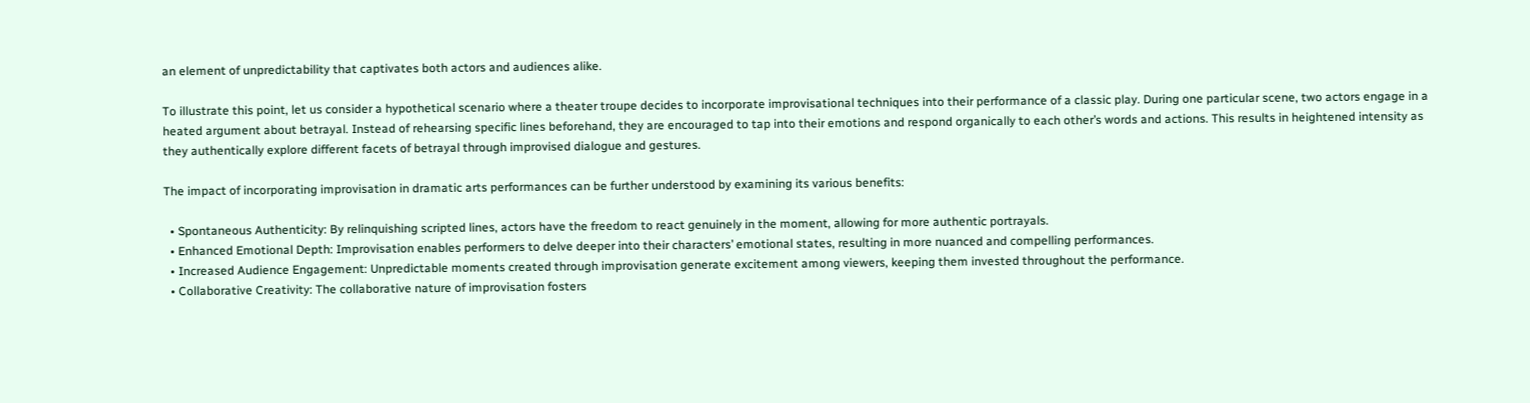an element of unpredictability that captivates both actors and audiences alike.

To illustrate this point, let us consider a hypothetical scenario where a theater troupe decides to incorporate improvisational techniques into their performance of a classic play. During one particular scene, two actors engage in a heated argument about betrayal. Instead of rehearsing specific lines beforehand, they are encouraged to tap into their emotions and respond organically to each other’s words and actions. This results in heightened intensity as they authentically explore different facets of betrayal through improvised dialogue and gestures.

The impact of incorporating improvisation in dramatic arts performances can be further understood by examining its various benefits:

  • Spontaneous Authenticity: By relinquishing scripted lines, actors have the freedom to react genuinely in the moment, allowing for more authentic portrayals.
  • Enhanced Emotional Depth: Improvisation enables performers to delve deeper into their characters’ emotional states, resulting in more nuanced and compelling performances.
  • Increased Audience Engagement: Unpredictable moments created through improvisation generate excitement among viewers, keeping them invested throughout the performance.
  • Collaborative Creativity: The collaborative nature of improvisation fosters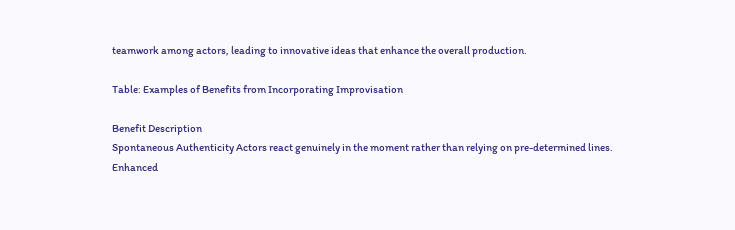teamwork among actors, leading to innovative ideas that enhance the overall production.

Table: Examples of Benefits from Incorporating Improvisation

Benefit Description
Spontaneous Authenticity Actors react genuinely in the moment rather than relying on pre-determined lines.
Enhanced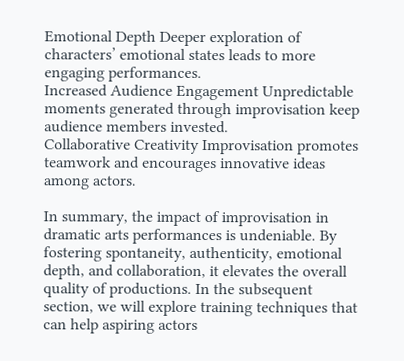Emotional Depth Deeper exploration of characters’ emotional states leads to more engaging performances.
Increased Audience Engagement Unpredictable moments generated through improvisation keep audience members invested.
Collaborative Creativity Improvisation promotes teamwork and encourages innovative ideas among actors.

In summary, the impact of improvisation in dramatic arts performances is undeniable. By fostering spontaneity, authenticity, emotional depth, and collaboration, it elevates the overall quality of productions. In the subsequent section, we will explore training techniques that can help aspiring actors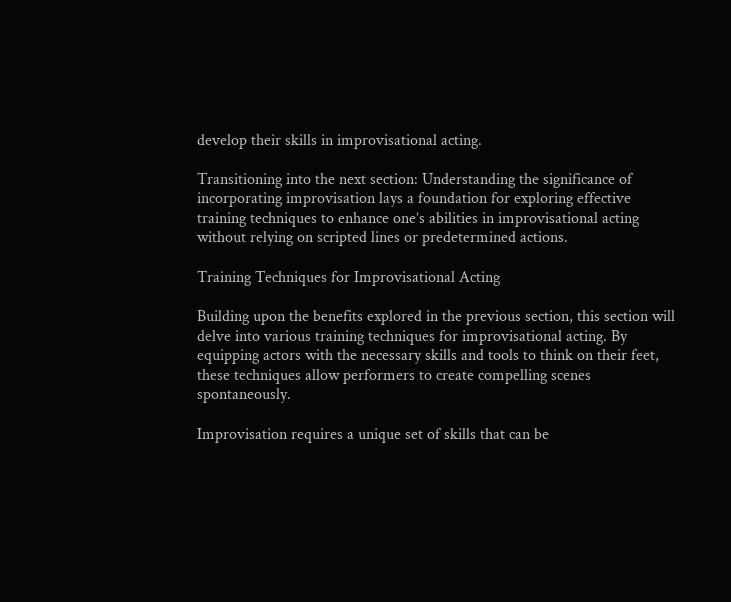develop their skills in improvisational acting.

Transitioning into the next section: Understanding the significance of incorporating improvisation lays a foundation for exploring effective training techniques to enhance one’s abilities in improvisational acting without relying on scripted lines or predetermined actions.

Training Techniques for Improvisational Acting

Building upon the benefits explored in the previous section, this section will delve into various training techniques for improvisational acting. By equipping actors with the necessary skills and tools to think on their feet, these techniques allow performers to create compelling scenes spontaneously.

Improvisation requires a unique set of skills that can be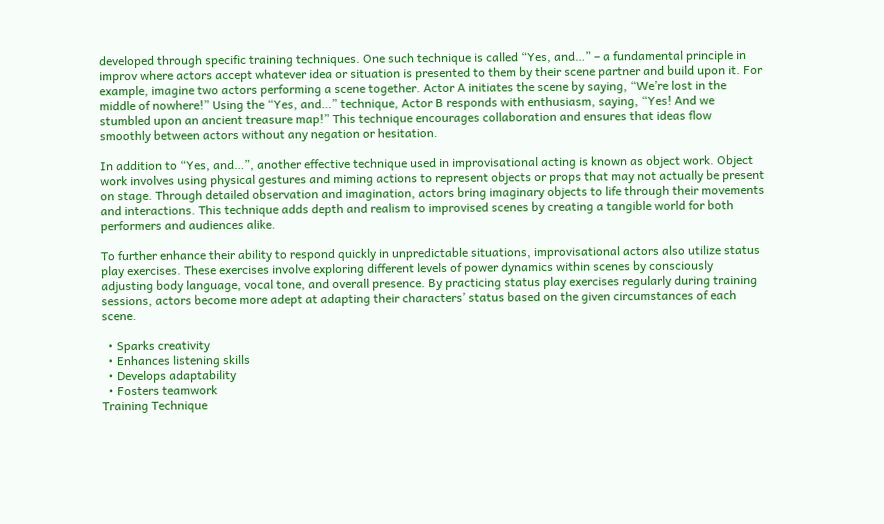developed through specific training techniques. One such technique is called “Yes, and…” – a fundamental principle in improv where actors accept whatever idea or situation is presented to them by their scene partner and build upon it. For example, imagine two actors performing a scene together. Actor A initiates the scene by saying, “We’re lost in the middle of nowhere!” Using the “Yes, and…” technique, Actor B responds with enthusiasm, saying, “Yes! And we stumbled upon an ancient treasure map!” This technique encourages collaboration and ensures that ideas flow smoothly between actors without any negation or hesitation.

In addition to “Yes, and…”, another effective technique used in improvisational acting is known as object work. Object work involves using physical gestures and miming actions to represent objects or props that may not actually be present on stage. Through detailed observation and imagination, actors bring imaginary objects to life through their movements and interactions. This technique adds depth and realism to improvised scenes by creating a tangible world for both performers and audiences alike.

To further enhance their ability to respond quickly in unpredictable situations, improvisational actors also utilize status play exercises. These exercises involve exploring different levels of power dynamics within scenes by consciously adjusting body language, vocal tone, and overall presence. By practicing status play exercises regularly during training sessions, actors become more adept at adapting their characters’ status based on the given circumstances of each scene.

  • Sparks creativity
  • Enhances listening skills
  • Develops adaptability
  • Fosters teamwork
Training Technique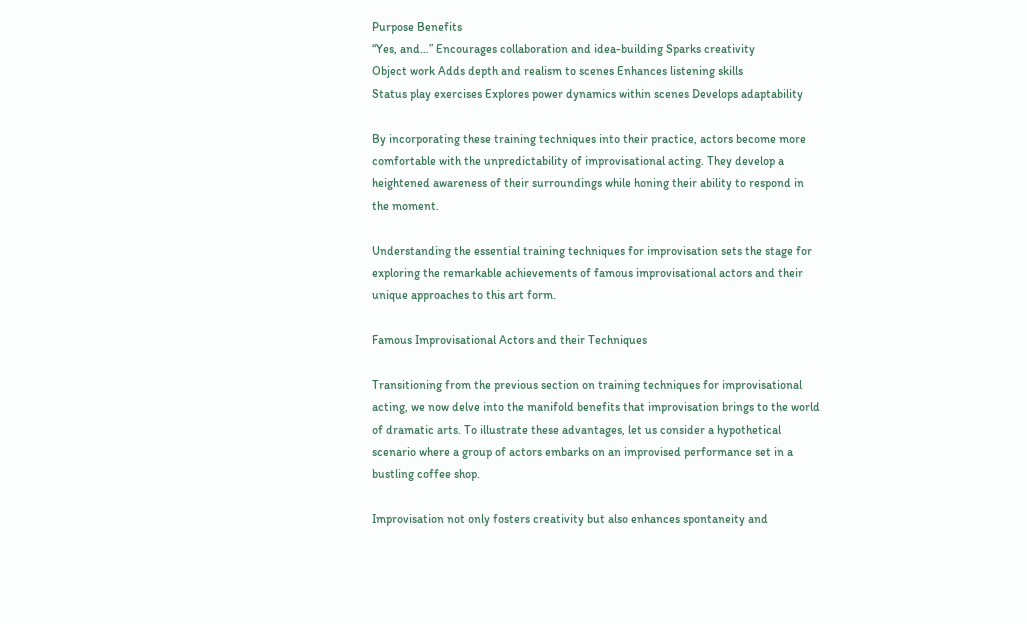Purpose Benefits
“Yes, and…” Encourages collaboration and idea-building Sparks creativity
Object work Adds depth and realism to scenes Enhances listening skills
Status play exercises Explores power dynamics within scenes Develops adaptability

By incorporating these training techniques into their practice, actors become more comfortable with the unpredictability of improvisational acting. They develop a heightened awareness of their surroundings while honing their ability to respond in the moment.

Understanding the essential training techniques for improvisation sets the stage for exploring the remarkable achievements of famous improvisational actors and their unique approaches to this art form.

Famous Improvisational Actors and their Techniques

Transitioning from the previous section on training techniques for improvisational acting, we now delve into the manifold benefits that improvisation brings to the world of dramatic arts. To illustrate these advantages, let us consider a hypothetical scenario where a group of actors embarks on an improvised performance set in a bustling coffee shop.

Improvisation not only fosters creativity but also enhances spontaneity and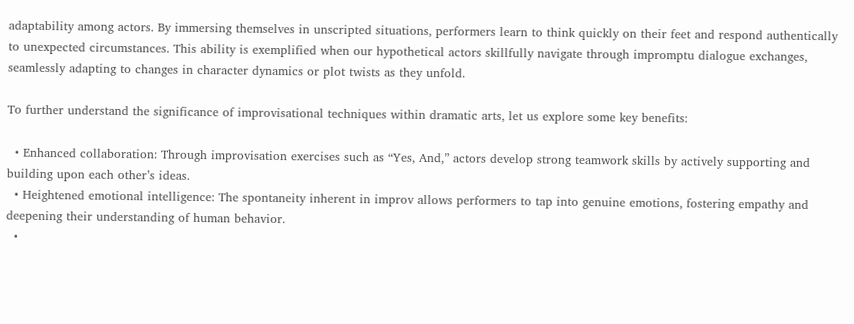adaptability among actors. By immersing themselves in unscripted situations, performers learn to think quickly on their feet and respond authentically to unexpected circumstances. This ability is exemplified when our hypothetical actors skillfully navigate through impromptu dialogue exchanges, seamlessly adapting to changes in character dynamics or plot twists as they unfold.

To further understand the significance of improvisational techniques within dramatic arts, let us explore some key benefits:

  • Enhanced collaboration: Through improvisation exercises such as “Yes, And,” actors develop strong teamwork skills by actively supporting and building upon each other’s ideas.
  • Heightened emotional intelligence: The spontaneity inherent in improv allows performers to tap into genuine emotions, fostering empathy and deepening their understanding of human behavior.
  •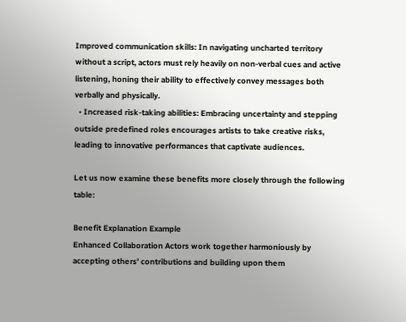Improved communication skills: In navigating uncharted territory without a script, actors must rely heavily on non-verbal cues and active listening, honing their ability to effectively convey messages both verbally and physically.
  • Increased risk-taking abilities: Embracing uncertainty and stepping outside predefined roles encourages artists to take creative risks, leading to innovative performances that captivate audiences.

Let us now examine these benefits more closely through the following table:

Benefit Explanation Example
Enhanced Collaboration Actors work together harmoniously by accepting others’ contributions and building upon them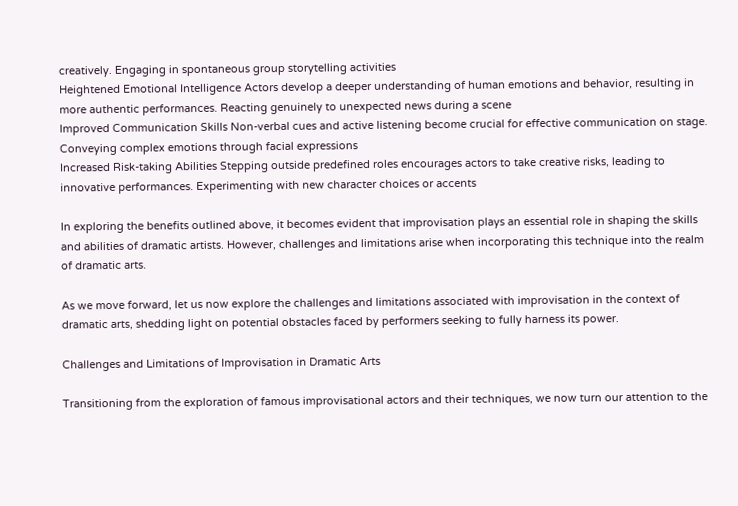creatively. Engaging in spontaneous group storytelling activities
Heightened Emotional Intelligence Actors develop a deeper understanding of human emotions and behavior, resulting in more authentic performances. Reacting genuinely to unexpected news during a scene
Improved Communication Skills Non-verbal cues and active listening become crucial for effective communication on stage. Conveying complex emotions through facial expressions
Increased Risk-taking Abilities Stepping outside predefined roles encourages actors to take creative risks, leading to innovative performances. Experimenting with new character choices or accents

In exploring the benefits outlined above, it becomes evident that improvisation plays an essential role in shaping the skills and abilities of dramatic artists. However, challenges and limitations arise when incorporating this technique into the realm of dramatic arts.

As we move forward, let us now explore the challenges and limitations associated with improvisation in the context of dramatic arts, shedding light on potential obstacles faced by performers seeking to fully harness its power.

Challenges and Limitations of Improvisation in Dramatic Arts

Transitioning from the exploration of famous improvisational actors and their techniques, we now turn our attention to the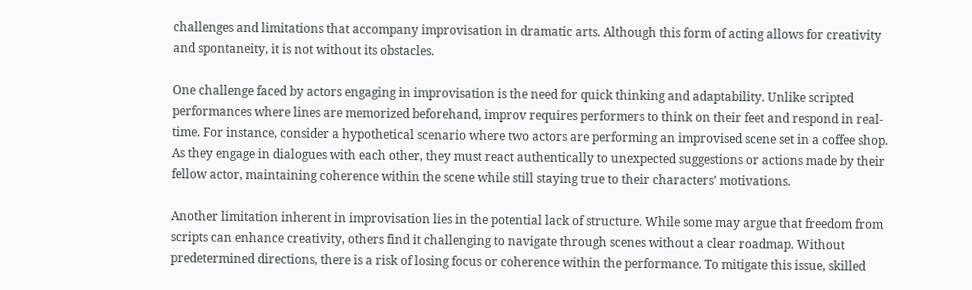challenges and limitations that accompany improvisation in dramatic arts. Although this form of acting allows for creativity and spontaneity, it is not without its obstacles.

One challenge faced by actors engaging in improvisation is the need for quick thinking and adaptability. Unlike scripted performances where lines are memorized beforehand, improv requires performers to think on their feet and respond in real-time. For instance, consider a hypothetical scenario where two actors are performing an improvised scene set in a coffee shop. As they engage in dialogues with each other, they must react authentically to unexpected suggestions or actions made by their fellow actor, maintaining coherence within the scene while still staying true to their characters’ motivations.

Another limitation inherent in improvisation lies in the potential lack of structure. While some may argue that freedom from scripts can enhance creativity, others find it challenging to navigate through scenes without a clear roadmap. Without predetermined directions, there is a risk of losing focus or coherence within the performance. To mitigate this issue, skilled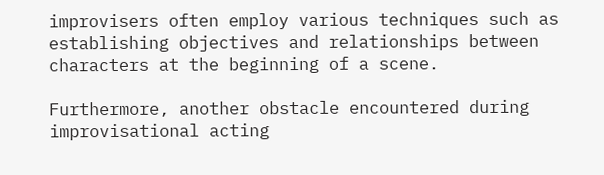improvisers often employ various techniques such as establishing objectives and relationships between characters at the beginning of a scene.

Furthermore, another obstacle encountered during improvisational acting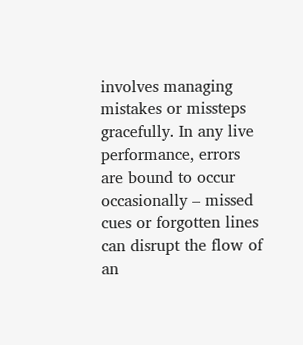involves managing mistakes or missteps gracefully. In any live performance, errors are bound to occur occasionally – missed cues or forgotten lines can disrupt the flow of an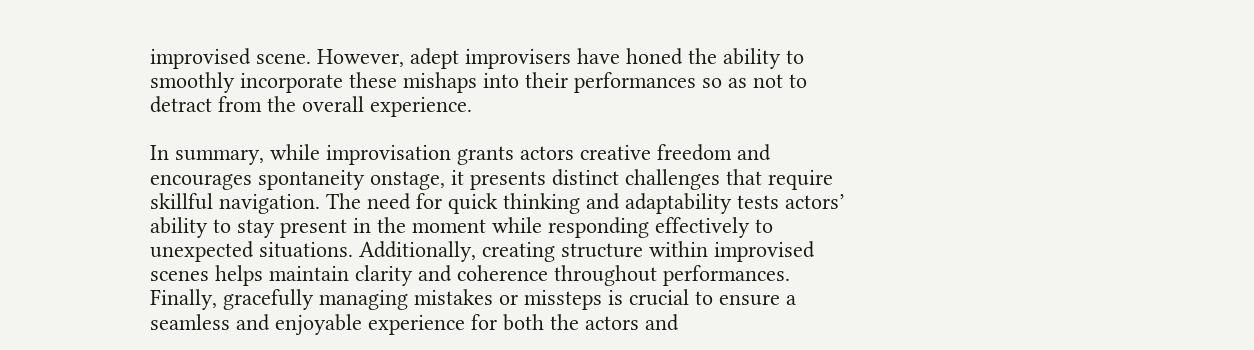improvised scene. However, adept improvisers have honed the ability to smoothly incorporate these mishaps into their performances so as not to detract from the overall experience.

In summary, while improvisation grants actors creative freedom and encourages spontaneity onstage, it presents distinct challenges that require skillful navigation. The need for quick thinking and adaptability tests actors’ ability to stay present in the moment while responding effectively to unexpected situations. Additionally, creating structure within improvised scenes helps maintain clarity and coherence throughout performances. Finally, gracefully managing mistakes or missteps is crucial to ensure a seamless and enjoyable experience for both the actors and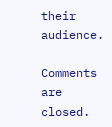their audience.

Comments are closed.